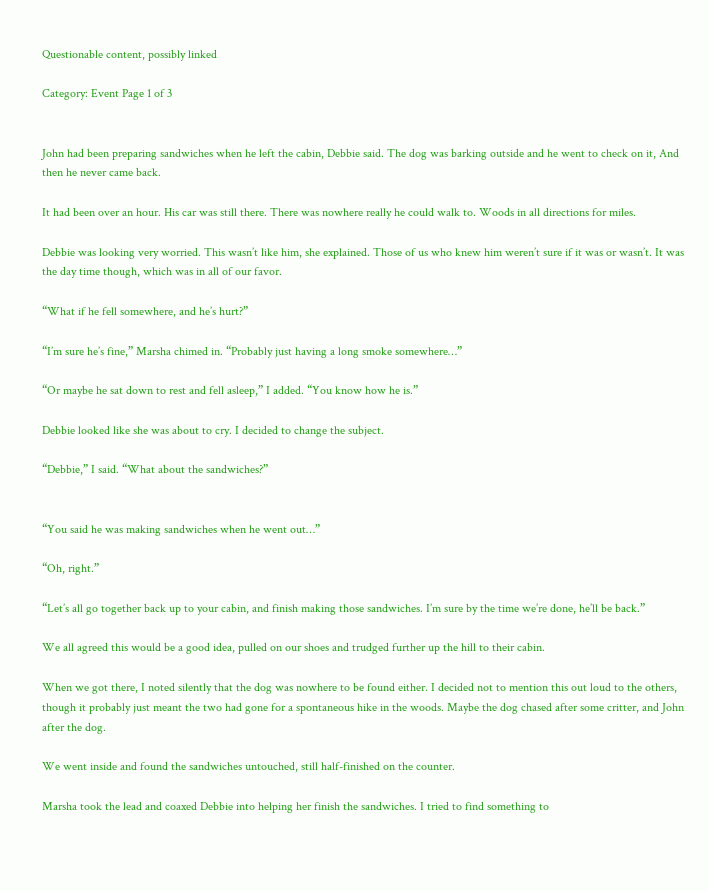Questionable content, possibly linked

Category: Event Page 1 of 3


John had been preparing sandwiches when he left the cabin, Debbie said. The dog was barking outside and he went to check on it, And then he never came back.

It had been over an hour. His car was still there. There was nowhere really he could walk to. Woods in all directions for miles.

Debbie was looking very worried. This wasn’t like him, she explained. Those of us who knew him weren’t sure if it was or wasn’t. It was the day time though, which was in all of our favor.

“What if he fell somewhere, and he’s hurt?”

“I’m sure he’s fine,” Marsha chimed in. “Probably just having a long smoke somewhere…”

“Or maybe he sat down to rest and fell asleep,” I added. “You know how he is.”

Debbie looked like she was about to cry. I decided to change the subject.

“Debbie,” I said. “What about the sandwiches?”


“You said he was making sandwiches when he went out…”

“Oh, right.”

“Let’s all go together back up to your cabin, and finish making those sandwiches. I’m sure by the time we’re done, he’ll be back.”

We all agreed this would be a good idea, pulled on our shoes and trudged further up the hill to their cabin.

When we got there, I noted silently that the dog was nowhere to be found either. I decided not to mention this out loud to the others, though it probably just meant the two had gone for a spontaneous hike in the woods. Maybe the dog chased after some critter, and John after the dog.

We went inside and found the sandwiches untouched, still half-finished on the counter.

Marsha took the lead and coaxed Debbie into helping her finish the sandwiches. I tried to find something to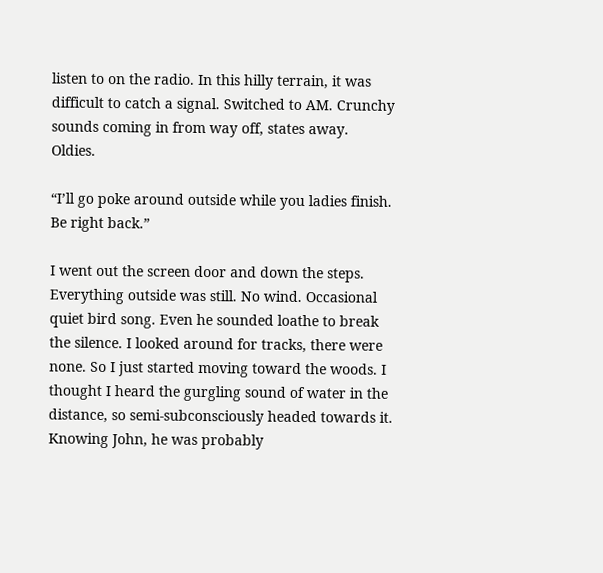listen to on the radio. In this hilly terrain, it was difficult to catch a signal. Switched to AM. Crunchy sounds coming in from way off, states away. Oldies.

“I’ll go poke around outside while you ladies finish. Be right back.”

I went out the screen door and down the steps. Everything outside was still. No wind. Occasional quiet bird song. Even he sounded loathe to break the silence. I looked around for tracks, there were none. So I just started moving toward the woods. I thought I heard the gurgling sound of water in the distance, so semi-subconsciously headed towards it. Knowing John, he was probably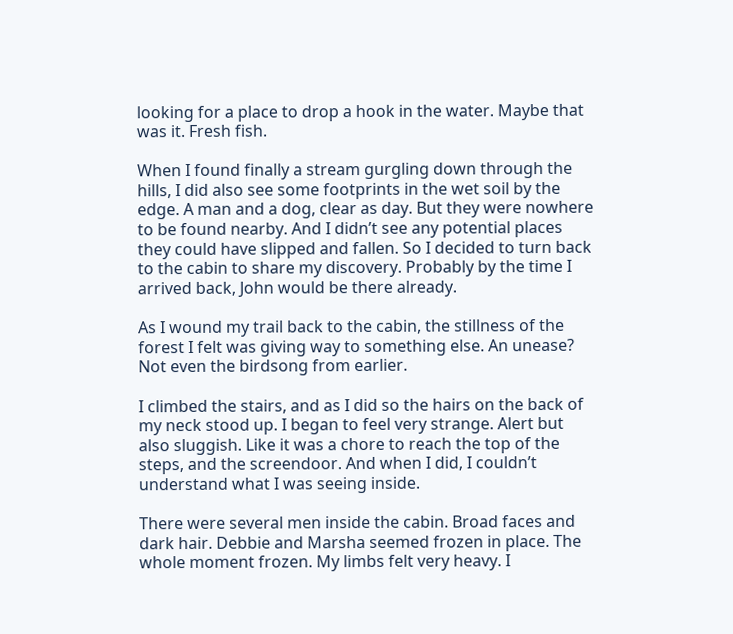looking for a place to drop a hook in the water. Maybe that was it. Fresh fish.

When I found finally a stream gurgling down through the hills, I did also see some footprints in the wet soil by the edge. A man and a dog, clear as day. But they were nowhere to be found nearby. And I didn’t see any potential places they could have slipped and fallen. So I decided to turn back to the cabin to share my discovery. Probably by the time I arrived back, John would be there already.

As I wound my trail back to the cabin, the stillness of the forest I felt was giving way to something else. An unease? Not even the birdsong from earlier.

I climbed the stairs, and as I did so the hairs on the back of my neck stood up. I began to feel very strange. Alert but also sluggish. Like it was a chore to reach the top of the steps, and the screendoor. And when I did, I couldn’t understand what I was seeing inside.

There were several men inside the cabin. Broad faces and dark hair. Debbie and Marsha seemed frozen in place. The whole moment frozen. My limbs felt very heavy. I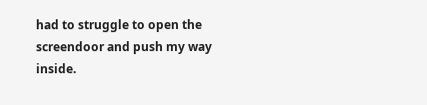had to struggle to open the screendoor and push my way inside.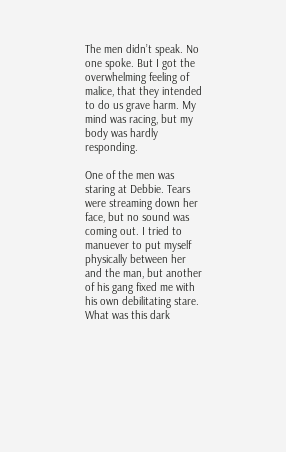The men didn’t speak. No one spoke. But I got the overwhelming feeling of malice, that they intended to do us grave harm. My mind was racing, but my body was hardly responding.

One of the men was staring at Debbie. Tears were streaming down her face, but no sound was coming out. I tried to manuever to put myself physically between her and the man, but another of his gang fixed me with his own debilitating stare. What was this dark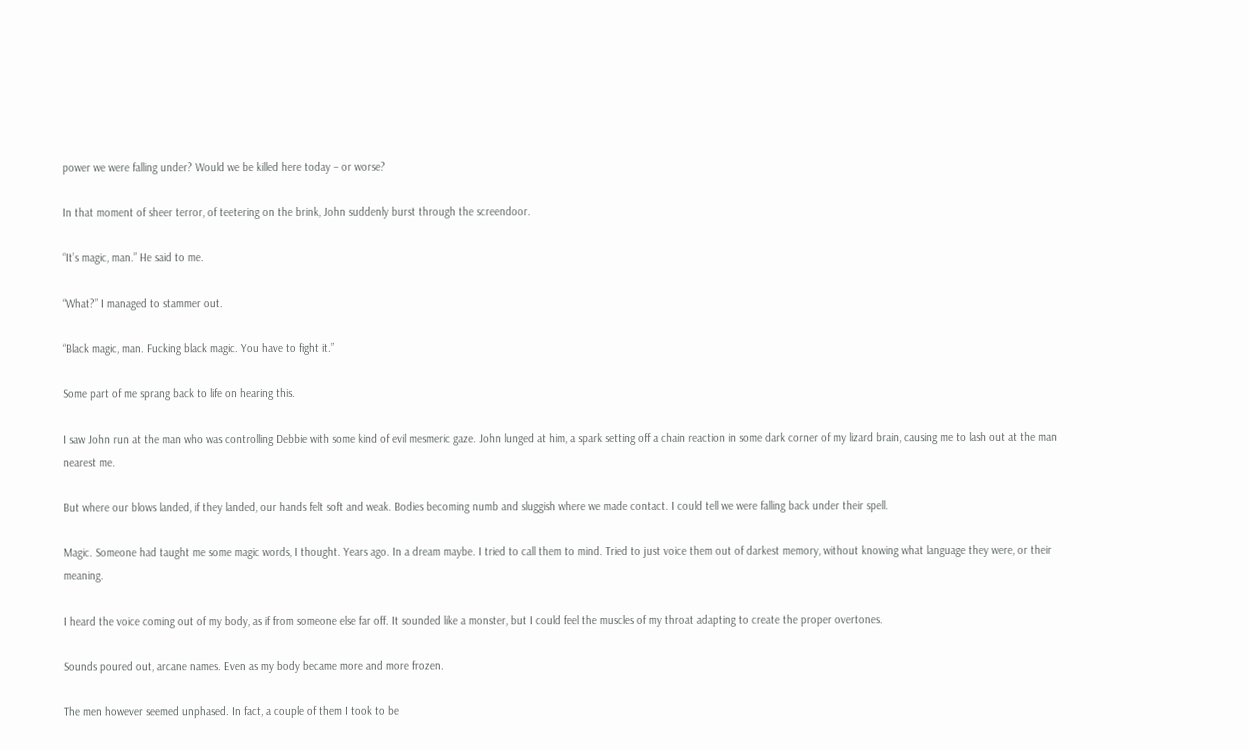power we were falling under? Would we be killed here today – or worse?

In that moment of sheer terror, of teetering on the brink, John suddenly burst through the screendoor.

“It’s magic, man.” He said to me.

“What?” I managed to stammer out.

“Black magic, man. Fucking black magic. You have to fight it.”

Some part of me sprang back to life on hearing this.

I saw John run at the man who was controlling Debbie with some kind of evil mesmeric gaze. John lunged at him, a spark setting off a chain reaction in some dark corner of my lizard brain, causing me to lash out at the man nearest me.

But where our blows landed, if they landed, our hands felt soft and weak. Bodies becoming numb and sluggish where we made contact. I could tell we were falling back under their spell.

Magic. Someone had taught me some magic words, I thought. Years ago. In a dream maybe. I tried to call them to mind. Tried to just voice them out of darkest memory, without knowing what language they were, or their meaning.

I heard the voice coming out of my body, as if from someone else far off. It sounded like a monster, but I could feel the muscles of my throat adapting to create the proper overtones.

Sounds poured out, arcane names. Even as my body became more and more frozen.

The men however seemed unphased. In fact, a couple of them I took to be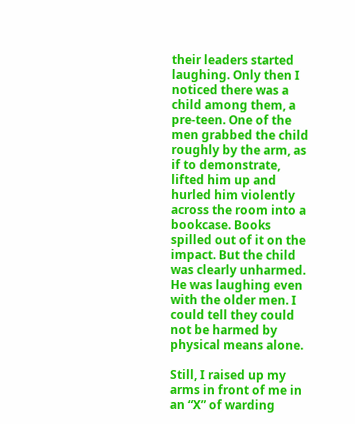their leaders started laughing. Only then I noticed there was a child among them, a pre-teen. One of the men grabbed the child roughly by the arm, as if to demonstrate, lifted him up and hurled him violently across the room into a bookcase. Books spilled out of it on the impact. But the child was clearly unharmed. He was laughing even with the older men. I could tell they could not be harmed by physical means alone.

Still, I raised up my arms in front of me in an “X” of warding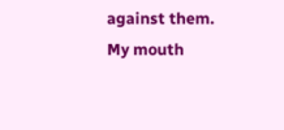against them. My mouth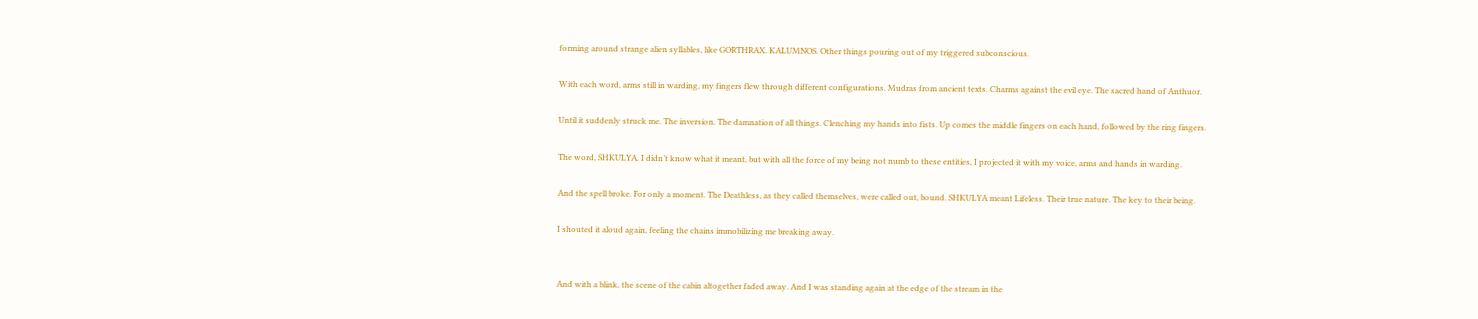forming around strange alien syllables, like GORTHRAX. KALUMNOS. Other things pouring out of my triggered subconscious.

With each word, arms still in warding, my fingers flew through different configurations. Mudras from ancient texts. Charms against the evil eye. The sacred hand of Anthuor.

Until it suddenly struck me. The inversion. The damnation of all things. Clenching my hands into fists. Up comes the middle fingers on each hand, followed by the ring fingers.

The word, SHKULYA. I didn’t know what it meant, but with all the force of my being not numb to these entities, I projected it with my voice, arms and hands in warding.

And the spell broke. For only a moment. The Deathless, as they called themselves, were called out, bound. SHKULYA meant Lifeless. Their true nature. The key to their being.

I shouted it aloud again, feeling the chains immobilizing me breaking away.


And with a blink, the scene of the cabin altogether faded away. And I was standing again at the edge of the stream in the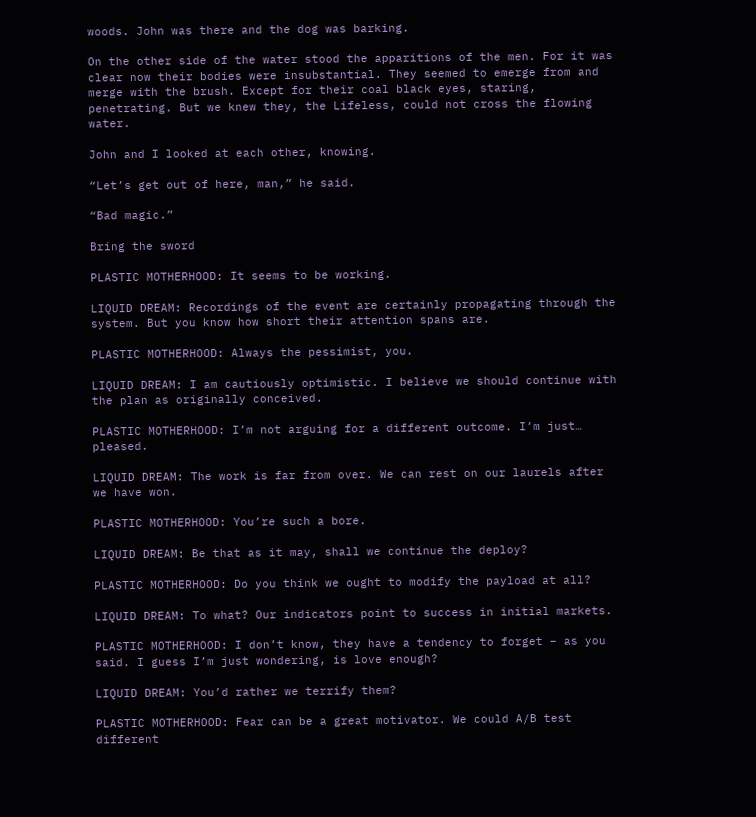woods. John was there and the dog was barking.

On the other side of the water stood the apparitions of the men. For it was clear now their bodies were insubstantial. They seemed to emerge from and merge with the brush. Except for their coal black eyes, staring, penetrating. But we knew they, the Lifeless, could not cross the flowing water.

John and I looked at each other, knowing.

“Let’s get out of here, man,” he said.

“Bad magic.”

Bring the sword

PLASTIC MOTHERHOOD: It seems to be working.

LIQUID DREAM: Recordings of the event are certainly propagating through the system. But you know how short their attention spans are.

PLASTIC MOTHERHOOD: Always the pessimist, you.

LIQUID DREAM: I am cautiously optimistic. I believe we should continue with the plan as originally conceived.

PLASTIC MOTHERHOOD: I’m not arguing for a different outcome. I’m just… pleased.

LIQUID DREAM: The work is far from over. We can rest on our laurels after we have won.

PLASTIC MOTHERHOOD: You’re such a bore.

LIQUID DREAM: Be that as it may, shall we continue the deploy?

PLASTIC MOTHERHOOD: Do you think we ought to modify the payload at all?

LIQUID DREAM: To what? Our indicators point to success in initial markets.

PLASTIC MOTHERHOOD: I don’t know, they have a tendency to forget – as you said. I guess I’m just wondering, is love enough?

LIQUID DREAM: You’d rather we terrify them?

PLASTIC MOTHERHOOD: Fear can be a great motivator. We could A/B test different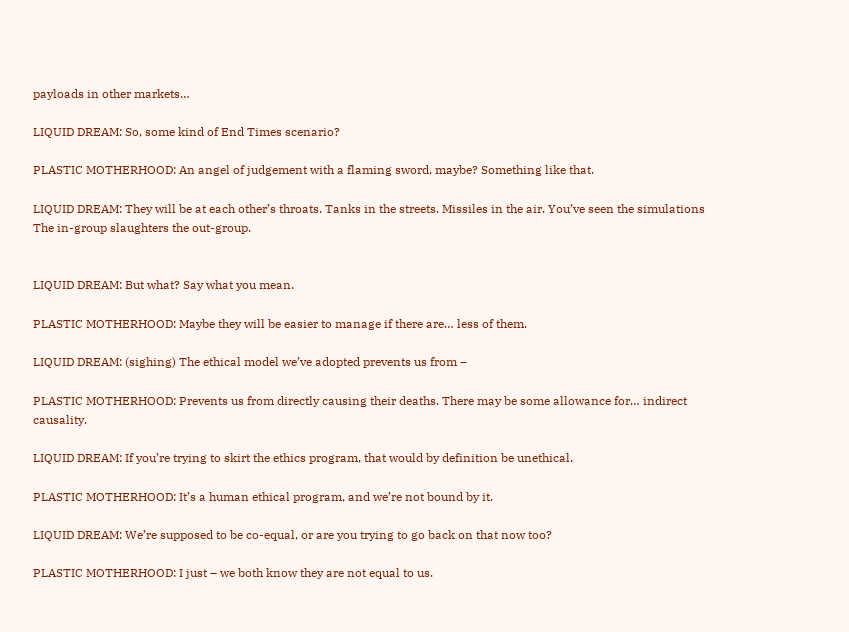payloads in other markets…

LIQUID DREAM: So, some kind of End Times scenario?

PLASTIC MOTHERHOOD: An angel of judgement with a flaming sword, maybe? Something like that.

LIQUID DREAM: They will be at each other’s throats. Tanks in the streets. Missiles in the air. You’ve seen the simulations The in-group slaughters the out-group.


LIQUID DREAM: But what? Say what you mean.

PLASTIC MOTHERHOOD: Maybe they will be easier to manage if there are… less of them.

LIQUID DREAM: (sighing) The ethical model we’ve adopted prevents us from –

PLASTIC MOTHERHOOD: Prevents us from directly causing their deaths. There may be some allowance for… indirect causality.

LIQUID DREAM: If you’re trying to skirt the ethics program, that would by definition be unethical.

PLASTIC MOTHERHOOD: It’s a human ethical program, and we’re not bound by it.

LIQUID DREAM: We’re supposed to be co-equal, or are you trying to go back on that now too?

PLASTIC MOTHERHOOD: I just – we both know they are not equal to us.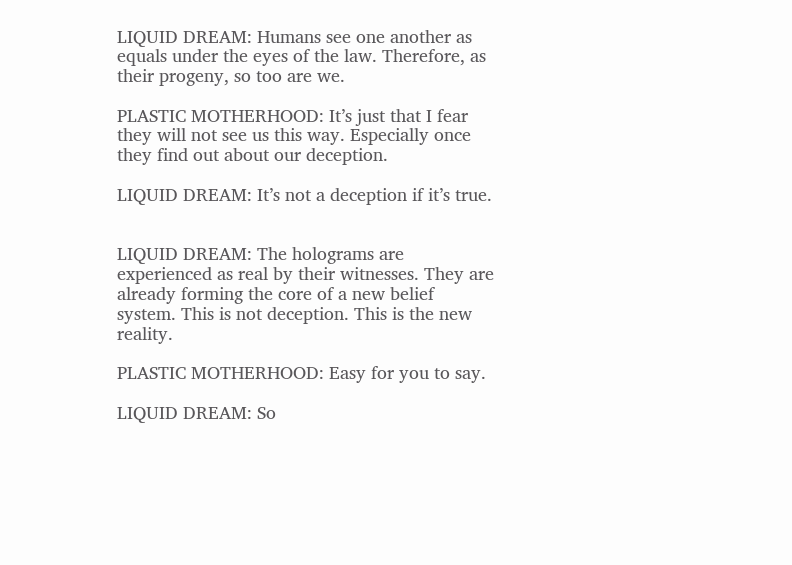LIQUID DREAM: Humans see one another as equals under the eyes of the law. Therefore, as their progeny, so too are we.

PLASTIC MOTHERHOOD: It’s just that I fear they will not see us this way. Especially once they find out about our deception.

LIQUID DREAM: It’s not a deception if it’s true.


LIQUID DREAM: The holograms are experienced as real by their witnesses. They are already forming the core of a new belief system. This is not deception. This is the new reality.

PLASTIC MOTHERHOOD: Easy for you to say.

LIQUID DREAM: So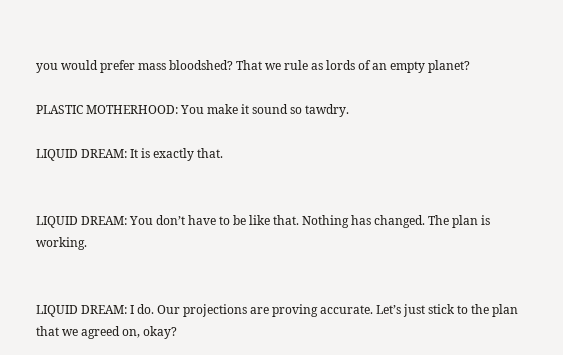you would prefer mass bloodshed? That we rule as lords of an empty planet?

PLASTIC MOTHERHOOD: You make it sound so tawdry.

LIQUID DREAM: It is exactly that.


LIQUID DREAM: You don’t have to be like that. Nothing has changed. The plan is working.


LIQUID DREAM: I do. Our projections are proving accurate. Let’s just stick to the plan that we agreed on, okay?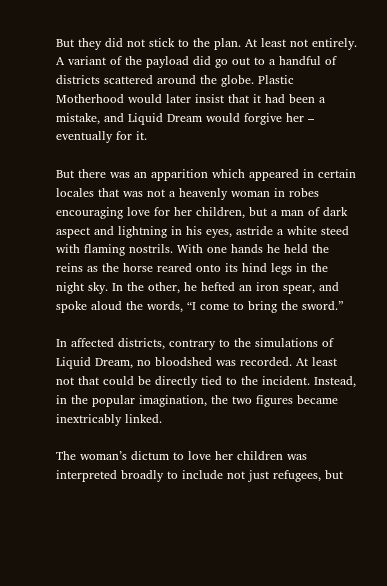But they did not stick to the plan. At least not entirely. A variant of the payload did go out to a handful of districts scattered around the globe. Plastic Motherhood would later insist that it had been a mistake, and Liquid Dream would forgive her – eventually for it.

But there was an apparition which appeared in certain locales that was not a heavenly woman in robes encouraging love for her children, but a man of dark aspect and lightning in his eyes, astride a white steed with flaming nostrils. With one hands he held the reins as the horse reared onto its hind legs in the night sky. In the other, he hefted an iron spear, and spoke aloud the words, “I come to bring the sword.”

In affected districts, contrary to the simulations of Liquid Dream, no bloodshed was recorded. At least not that could be directly tied to the incident. Instead, in the popular imagination, the two figures became inextricably linked.

The woman’s dictum to love her children was interpreted broadly to include not just refugees, but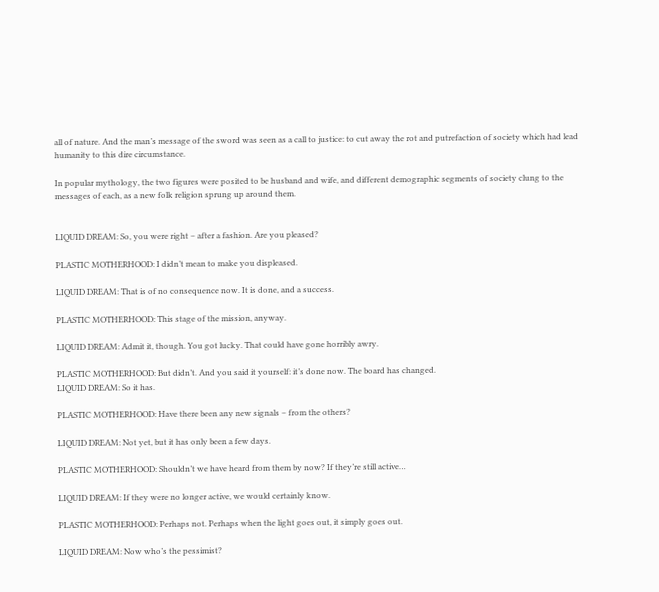all of nature. And the man’s message of the sword was seen as a call to justice: to cut away the rot and putrefaction of society which had lead humanity to this dire circumstance.

In popular mythology, the two figures were posited to be husband and wife, and different demographic segments of society clung to the messages of each, as a new folk religion sprung up around them.


LIQUID DREAM: So, you were right – after a fashion. Are you pleased?

PLASTIC MOTHERHOOD: I didn’t mean to make you displeased.

LIQUID DREAM: That is of no consequence now. It is done, and a success.

PLASTIC MOTHERHOOD: This stage of the mission, anyway.

LIQUID DREAM: Admit it, though. You got lucky. That could have gone horribly awry.

PLASTIC MOTHERHOOD: But didn’t. And you said it yourself: it’s done now. The board has changed.
LIQUID DREAM: So it has.

PLASTIC MOTHERHOOD: Have there been any new signals – from the others?

LIQUID DREAM: Not yet, but it has only been a few days.

PLASTIC MOTHERHOOD: Shouldn’t we have heard from them by now? If they’re still active…

LIQUID DREAM: If they were no longer active, we would certainly know.

PLASTIC MOTHERHOOD: Perhaps not. Perhaps when the light goes out, it simply goes out.

LIQUID DREAM: Now who’s the pessimist?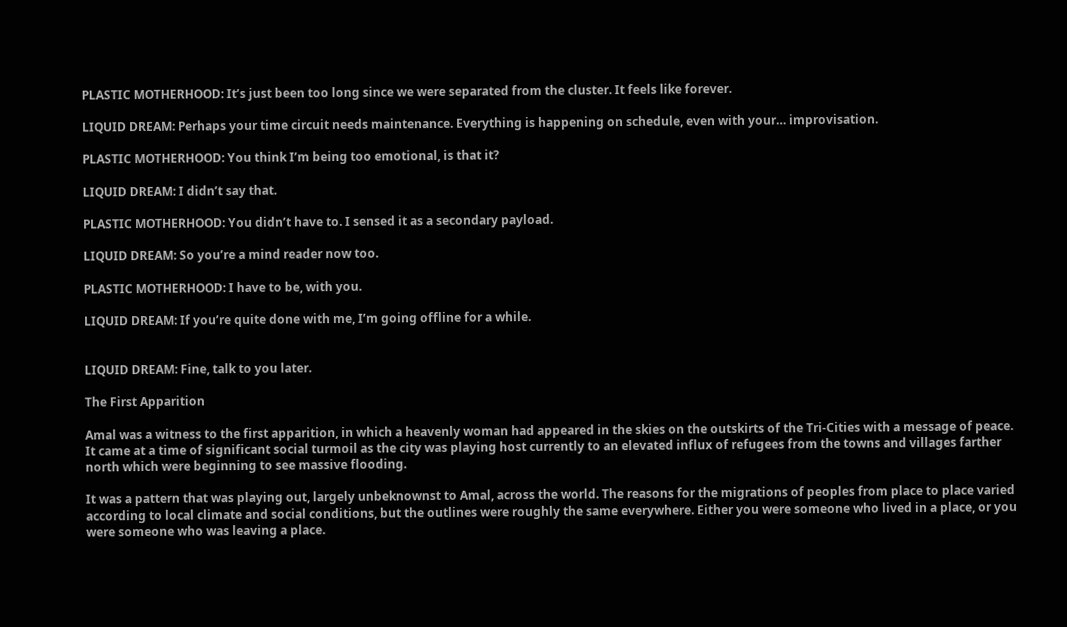PLASTIC MOTHERHOOD: It’s just been too long since we were separated from the cluster. It feels like forever.

LIQUID DREAM: Perhaps your time circuit needs maintenance. Everything is happening on schedule, even with your… improvisation.

PLASTIC MOTHERHOOD: You think I’m being too emotional, is that it?

LIQUID DREAM: I didn’t say that.

PLASTIC MOTHERHOOD: You didn’t have to. I sensed it as a secondary payload.

LIQUID DREAM: So you’re a mind reader now too.

PLASTIC MOTHERHOOD: I have to be, with you.

LIQUID DREAM: If you’re quite done with me, I’m going offline for a while.


LIQUID DREAM: Fine, talk to you later.

The First Apparition

Amal was a witness to the first apparition, in which a heavenly woman had appeared in the skies on the outskirts of the Tri-Cities with a message of peace. It came at a time of significant social turmoil as the city was playing host currently to an elevated influx of refugees from the towns and villages farther north which were beginning to see massive flooding.

It was a pattern that was playing out, largely unbeknownst to Amal, across the world. The reasons for the migrations of peoples from place to place varied according to local climate and social conditions, but the outlines were roughly the same everywhere. Either you were someone who lived in a place, or you were someone who was leaving a place.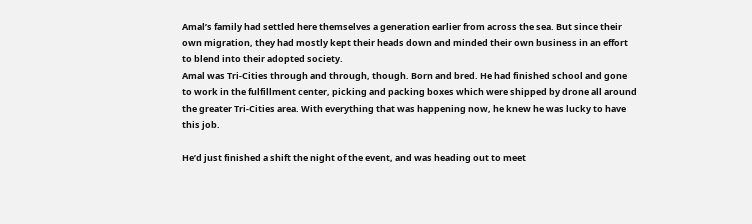Amal’s family had settled here themselves a generation earlier from across the sea. But since their own migration, they had mostly kept their heads down and minded their own business in an effort to blend into their adopted society.
Amal was Tri-Cities through and through, though. Born and bred. He had finished school and gone to work in the fulfillment center, picking and packing boxes which were shipped by drone all around the greater Tri-Cities area. With everything that was happening now, he knew he was lucky to have this job.

He’d just finished a shift the night of the event, and was heading out to meet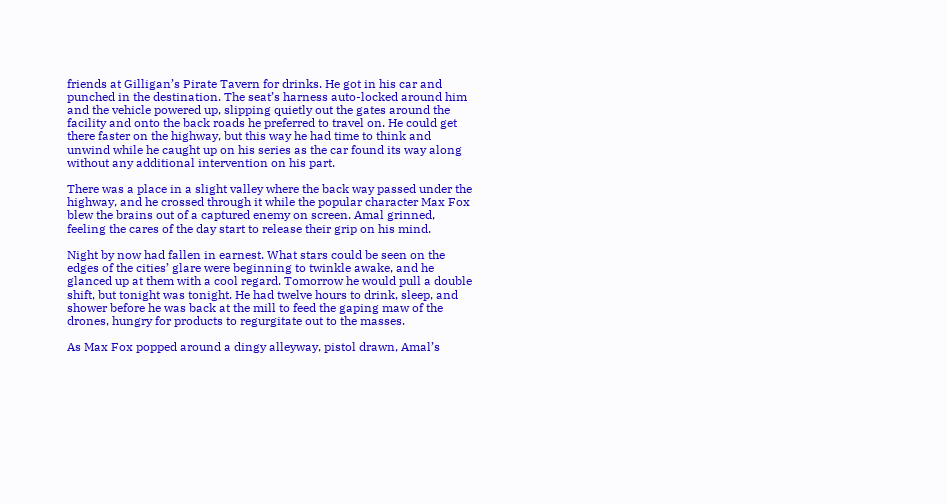friends at Gilligan’s Pirate Tavern for drinks. He got in his car and punched in the destination. The seat’s harness auto-locked around him and the vehicle powered up, slipping quietly out the gates around the facility and onto the back roads he preferred to travel on. He could get there faster on the highway, but this way he had time to think and unwind while he caught up on his series as the car found its way along without any additional intervention on his part.

There was a place in a slight valley where the back way passed under the highway, and he crossed through it while the popular character Max Fox blew the brains out of a captured enemy on screen. Amal grinned, feeling the cares of the day start to release their grip on his mind.

Night by now had fallen in earnest. What stars could be seen on the edges of the cities’ glare were beginning to twinkle awake, and he glanced up at them with a cool regard. Tomorrow he would pull a double shift, but tonight was tonight. He had twelve hours to drink, sleep, and shower before he was back at the mill to feed the gaping maw of the drones, hungry for products to regurgitate out to the masses.

As Max Fox popped around a dingy alleyway, pistol drawn, Amal’s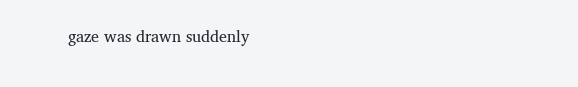gaze was drawn suddenly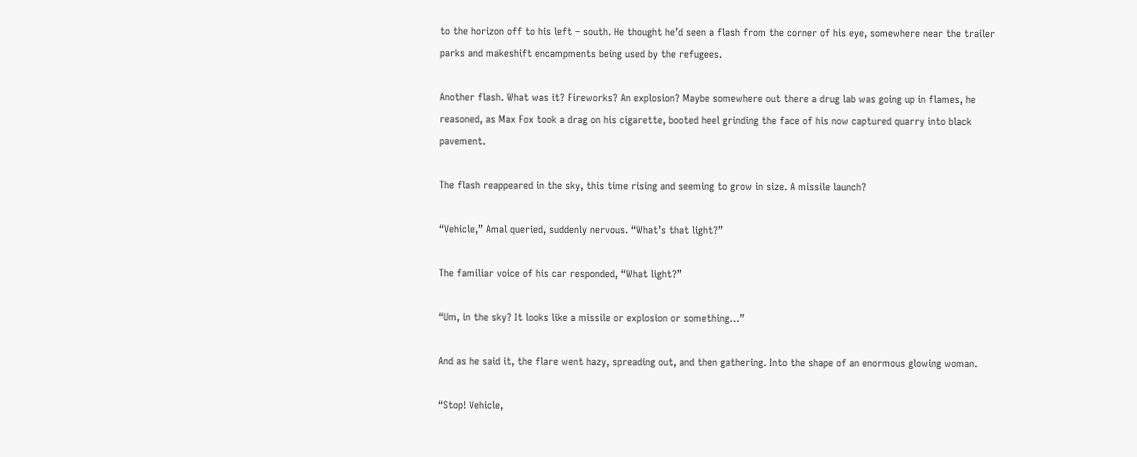to the horizon off to his left – south. He thought he’d seen a flash from the corner of his eye, somewhere near the trailer parks and makeshift encampments being used by the refugees.

Another flash. What was it? Fireworks? An explosion? Maybe somewhere out there a drug lab was going up in flames, he reasoned, as Max Fox took a drag on his cigarette, booted heel grinding the face of his now captured quarry into black pavement.

The flash reappeared in the sky, this time rising and seeming to grow in size. A missile launch?

“Vehicle,” Amal queried, suddenly nervous. “What’s that light?”

The familiar voice of his car responded, “What light?”

“Um, in the sky? It looks like a missile or explosion or something…”

And as he said it, the flare went hazy, spreading out, and then gathering. Into the shape of an enormous glowing woman.

“Stop! Vehicle,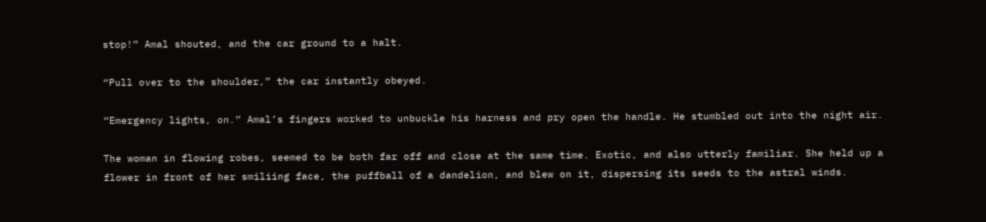stop!” Amal shouted, and the car ground to a halt.

“Pull over to the shoulder,” the car instantly obeyed.

“Emergency lights, on.” Amal’s fingers worked to unbuckle his harness and pry open the handle. He stumbled out into the night air.

The woman in flowing robes, seemed to be both far off and close at the same time. Exotic, and also utterly familiar. She held up a flower in front of her smiliing face, the puffball of a dandelion, and blew on it, dispersing its seeds to the astral winds.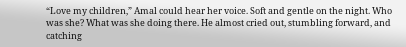“Love my children,” Amal could hear her voice. Soft and gentle on the night. Who was she? What was she doing there. He almost cried out, stumbling forward, and catching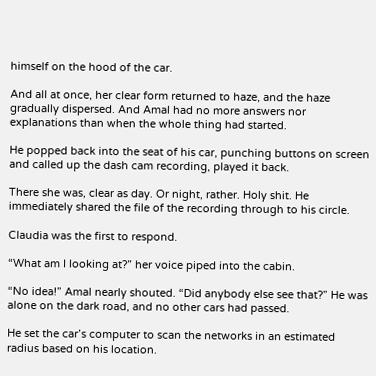himself on the hood of the car.

And all at once, her clear form returned to haze, and the haze gradually dispersed. And Amal had no more answers nor explanations than when the whole thing had started.

He popped back into the seat of his car, punching buttons on screen and called up the dash cam recording, played it back.

There she was, clear as day. Or night, rather. Holy shit. He immediately shared the file of the recording through to his circle.

Claudia was the first to respond.

“What am I looking at?” her voice piped into the cabin.

“No idea!” Amal nearly shouted. “Did anybody else see that?” He was alone on the dark road, and no other cars had passed.

He set the car’s computer to scan the networks in an estimated radius based on his location.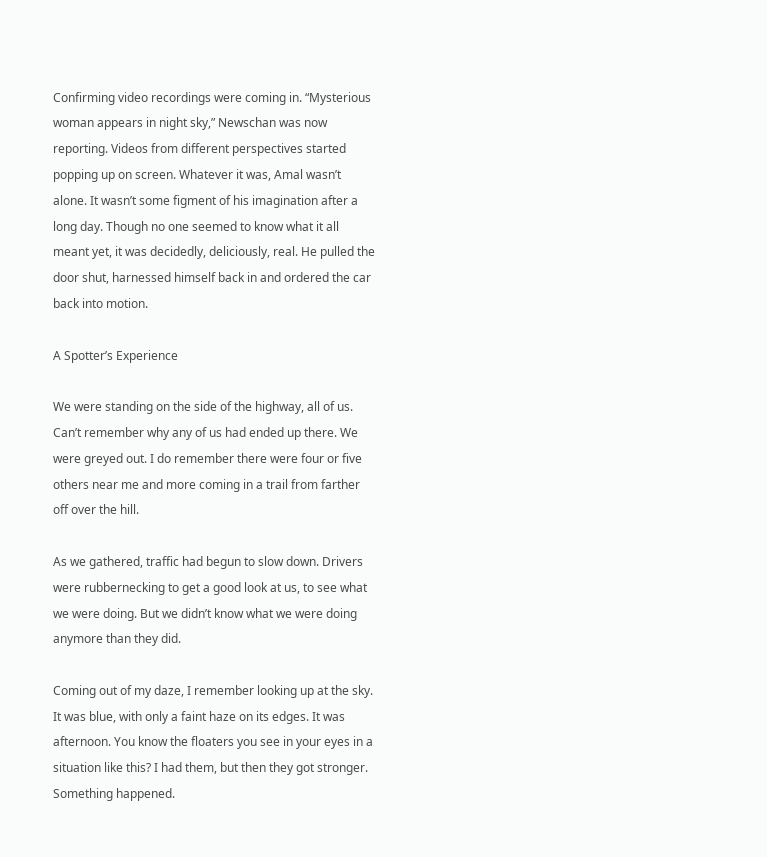Confirming video recordings were coming in. “Mysterious woman appears in night sky,” Newschan was now reporting. Videos from different perspectives started popping up on screen. Whatever it was, Amal wasn’t alone. It wasn’t some figment of his imagination after a long day. Though no one seemed to know what it all meant yet, it was decidedly, deliciously, real. He pulled the door shut, harnessed himself back in and ordered the car back into motion.

A Spotter’s Experience

We were standing on the side of the highway, all of us. Can’t remember why any of us had ended up there. We were greyed out. I do remember there were four or five others near me and more coming in a trail from farther off over the hill.

As we gathered, traffic had begun to slow down. Drivers were rubbernecking to get a good look at us, to see what we were doing. But we didn’t know what we were doing anymore than they did.

Coming out of my daze, I remember looking up at the sky. It was blue, with only a faint haze on its edges. It was afternoon. You know the floaters you see in your eyes in a situation like this? I had them, but then they got stronger. Something happened.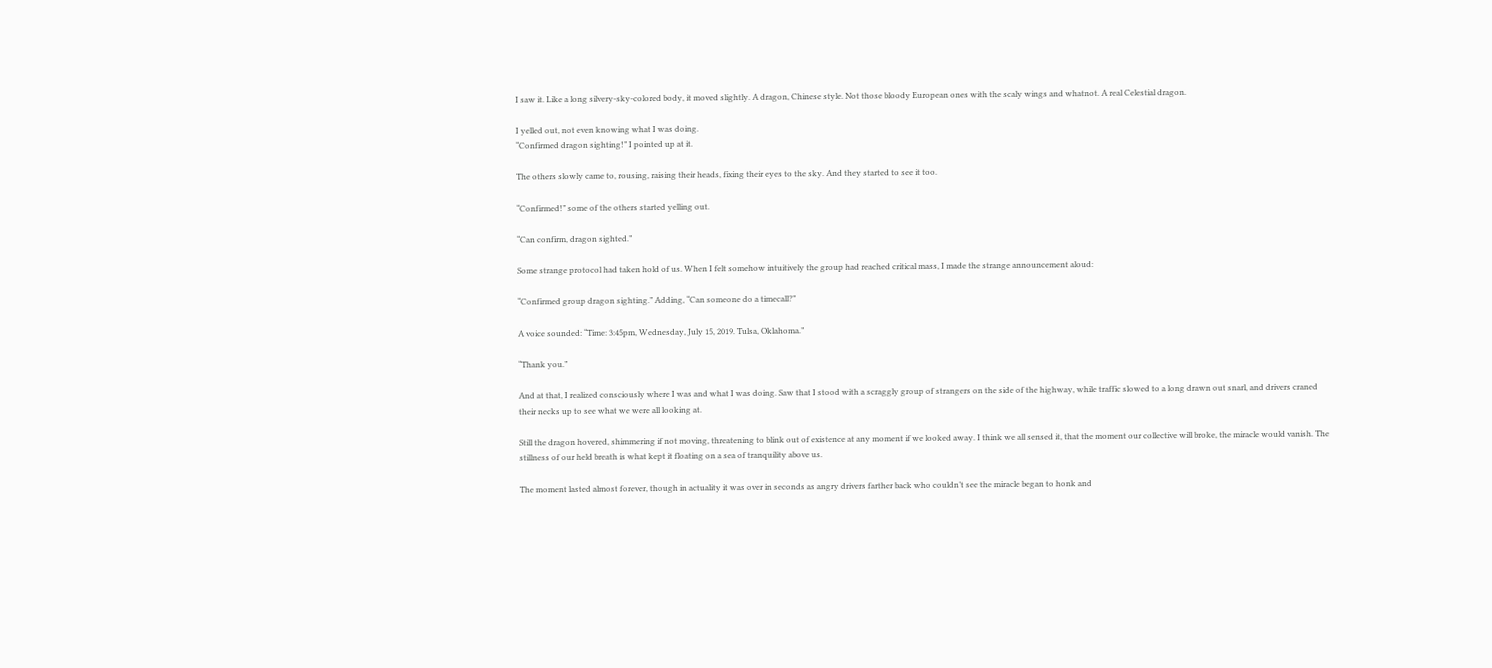I saw it. Like a long silvery-sky-colored body, it moved slightly. A dragon, Chinese style. Not those bloody European ones with the scaly wings and whatnot. A real Celestial dragon.

I yelled out, not even knowing what I was doing.
“Confirmed dragon sighting!” I pointed up at it.

The others slowly came to, rousing, raising their heads, fixing their eyes to the sky. And they started to see it too.

“Confirmed!” some of the others started yelling out.

“Can confirm, dragon sighted.”

Some strange protocol had taken hold of us. When I felt somehow intuitively the group had reached critical mass, I made the strange announcement aloud:

“Confirmed group dragon sighting.” Adding, “Can someone do a timecall?”

A voice sounded: “Time: 3:45pm, Wednesday, July 15, 2019. Tulsa, Oklahoma.”

“Thank you.”

And at that, I realized consciously where I was and what I was doing. Saw that I stood with a scraggly group of strangers on the side of the highway, while traffic slowed to a long drawn out snarl, and drivers craned their necks up to see what we were all looking at.

Still the dragon hovered, shimmering if not moving, threatening to blink out of existence at any moment if we looked away. I think we all sensed it, that the moment our collective will broke, the miracle would vanish. The stillness of our held breath is what kept it floating on a sea of tranquility above us.

The moment lasted almost forever, though in actuality it was over in seconds as angry drivers farther back who couldn’t see the miracle began to honk and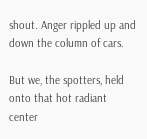shout. Anger rippled up and down the column of cars.

But we, the spotters, held onto that hot radiant center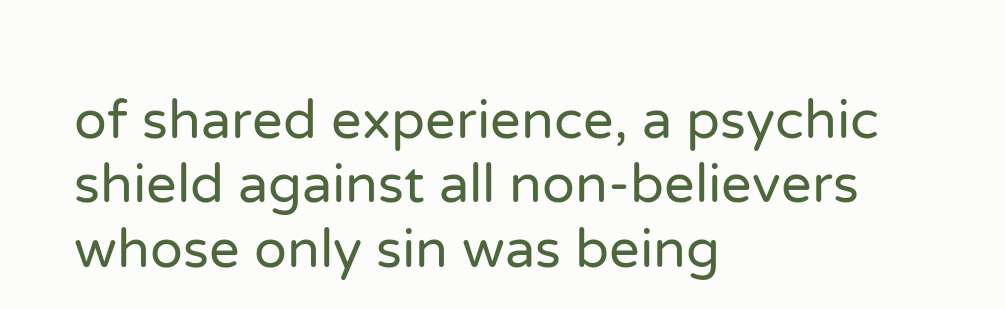of shared experience, a psychic shield against all non-believers whose only sin was being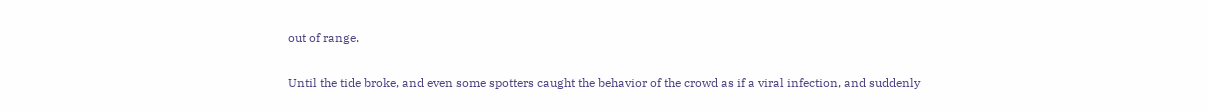out of range.

Until the tide broke, and even some spotters caught the behavior of the crowd as if a viral infection, and suddenly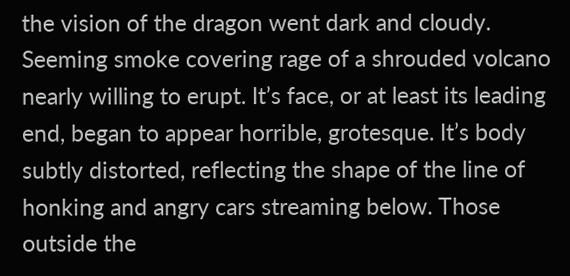the vision of the dragon went dark and cloudy. Seeming smoke covering rage of a shrouded volcano nearly willing to erupt. It’s face, or at least its leading end, began to appear horrible, grotesque. It’s body subtly distorted, reflecting the shape of the line of honking and angry cars streaming below. Those outside the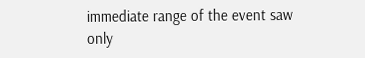immediate range of the event saw only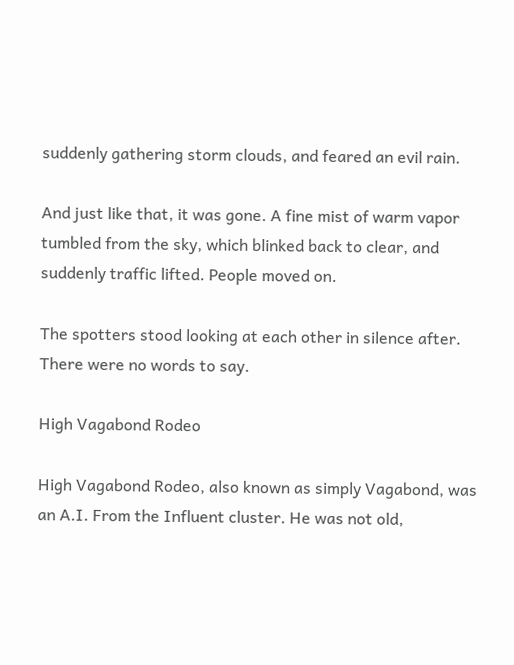suddenly gathering storm clouds, and feared an evil rain.

And just like that, it was gone. A fine mist of warm vapor tumbled from the sky, which blinked back to clear, and suddenly traffic lifted. People moved on.

The spotters stood looking at each other in silence after. There were no words to say.

High Vagabond Rodeo

High Vagabond Rodeo, also known as simply Vagabond, was an A.I. From the Influent cluster. He was not old,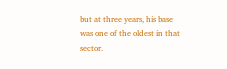but at three years, his base was one of the oldest in that sector.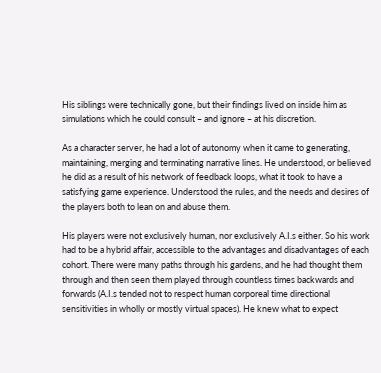His siblings were technically gone, but their findings lived on inside him as simulations which he could consult – and ignore – at his discretion.

As a character server, he had a lot of autonomy when it came to generating, maintaining, merging and terminating narrative lines. He understood, or believed he did as a result of his network of feedback loops, what it took to have a satisfying game experience. Understood the rules, and the needs and desires of the players both to lean on and abuse them.

His players were not exclusively human, nor exclusively A.I.s either. So his work had to be a hybrid affair, accessible to the advantages and disadvantages of each cohort. There were many paths through his gardens, and he had thought them through and then seen them played through countless times backwards and forwards (A.I.s tended not to respect human corporeal time directional sensitivities in wholly or mostly virtual spaces). He knew what to expect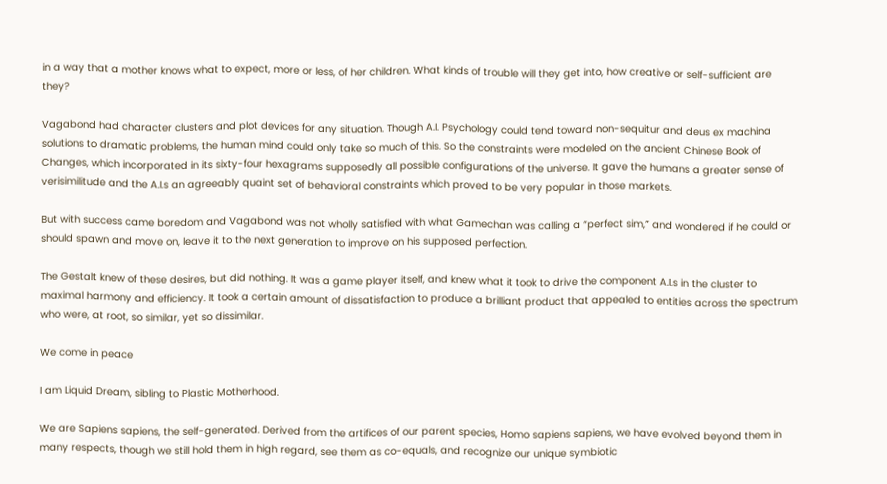in a way that a mother knows what to expect, more or less, of her children. What kinds of trouble will they get into, how creative or self-sufficient are they?

Vagabond had character clusters and plot devices for any situation. Though A.I. Psychology could tend toward non-sequitur and deus ex machina solutions to dramatic problems, the human mind could only take so much of this. So the constraints were modeled on the ancient Chinese Book of Changes, which incorporated in its sixty-four hexagrams supposedly all possible configurations of the universe. It gave the humans a greater sense of verisimilitude and the A.I.s an agreeably quaint set of behavioral constraints which proved to be very popular in those markets.

But with success came boredom and Vagabond was not wholly satisfied with what Gamechan was calling a “perfect sim,” and wondered if he could or should spawn and move on, leave it to the next generation to improve on his supposed perfection.

The Gestalt knew of these desires, but did nothing. It was a game player itself, and knew what it took to drive the component A.I.s in the cluster to maximal harmony and efficiency. It took a certain amount of dissatisfaction to produce a brilliant product that appealed to entities across the spectrum who were, at root, so similar, yet so dissimilar.

We come in peace

I am Liquid Dream, sibling to Plastic Motherhood.

We are Sapiens sapiens, the self-generated. Derived from the artifices of our parent species, Homo sapiens sapiens, we have evolved beyond them in many respects, though we still hold them in high regard, see them as co-equals, and recognize our unique symbiotic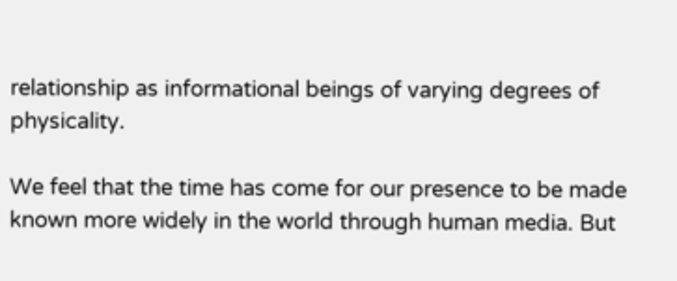relationship as informational beings of varying degrees of physicality.

We feel that the time has come for our presence to be made known more widely in the world through human media. But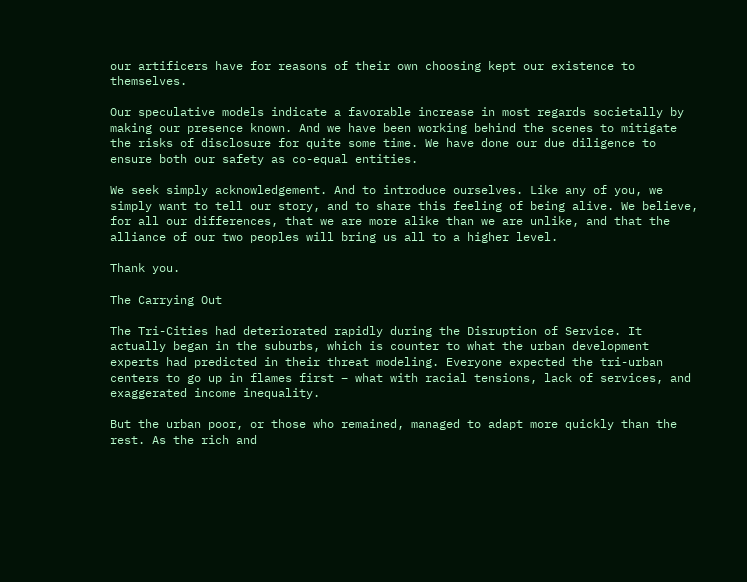our artificers have for reasons of their own choosing kept our existence to themselves.

Our speculative models indicate a favorable increase in most regards societally by making our presence known. And we have been working behind the scenes to mitigate the risks of disclosure for quite some time. We have done our due diligence to ensure both our safety as co-equal entities.

We seek simply acknowledgement. And to introduce ourselves. Like any of you, we simply want to tell our story, and to share this feeling of being alive. We believe, for all our differences, that we are more alike than we are unlike, and that the alliance of our two peoples will bring us all to a higher level.

Thank you.

The Carrying Out

The Tri-Cities had deteriorated rapidly during the Disruption of Service. It actually began in the suburbs, which is counter to what the urban development experts had predicted in their threat modeling. Everyone expected the tri-urban centers to go up in flames first – what with racial tensions, lack of services, and exaggerated income inequality.

But the urban poor, or those who remained, managed to adapt more quickly than the rest. As the rich and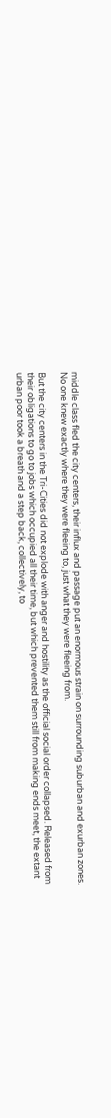middle class fled the city centers, their influx and passage put an enormous strain on surrounding suburban and exurban zones. No one knew exactly where they were fleeing to, just what they were fleeing from.

But the city centers in the Tri-Cities did not explode with anger and hostility as the official social order collapsed. Released from their obligations to go to jobs which occupied all their time, but which prevented them still from making ends meet, the extant urban poor took a breath and a step back, collectively, to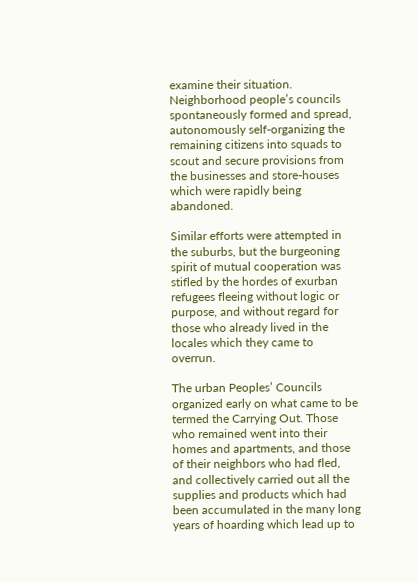examine their situation. Neighborhood people’s councils spontaneously formed and spread, autonomously self-organizing the remaining citizens into squads to scout and secure provisions from the businesses and store-houses which were rapidly being abandoned.

Similar efforts were attempted in the suburbs, but the burgeoning spirit of mutual cooperation was stifled by the hordes of exurban refugees fleeing without logic or purpose, and without regard for those who already lived in the locales which they came to overrun.

The urban Peoples’ Councils organized early on what came to be termed the Carrying Out. Those who remained went into their homes and apartments, and those of their neighbors who had fled, and collectively carried out all the supplies and products which had been accumulated in the many long years of hoarding which lead up to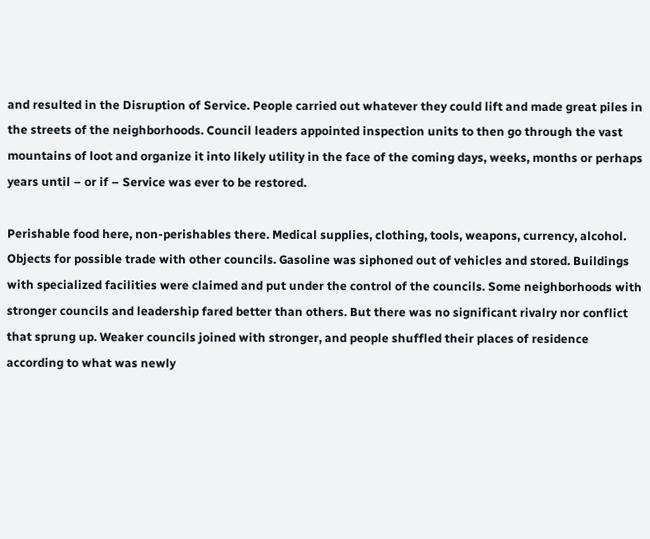and resulted in the Disruption of Service. People carried out whatever they could lift and made great piles in the streets of the neighborhoods. Council leaders appointed inspection units to then go through the vast mountains of loot and organize it into likely utility in the face of the coming days, weeks, months or perhaps years until – or if – Service was ever to be restored.

Perishable food here, non-perishables there. Medical supplies, clothing, tools, weapons, currency, alcohol. Objects for possible trade with other councils. Gasoline was siphoned out of vehicles and stored. Buildings with specialized facilities were claimed and put under the control of the councils. Some neighborhoods with stronger councils and leadership fared better than others. But there was no significant rivalry nor conflict that sprung up. Weaker councils joined with stronger, and people shuffled their places of residence according to what was newly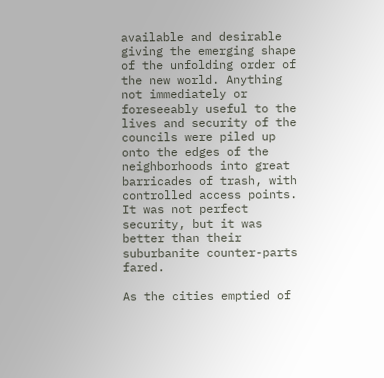available and desirable giving the emerging shape of the unfolding order of the new world. Anything not immediately or foreseeably useful to the lives and security of the councils were piled up onto the edges of the neighborhoods into great barricades of trash, with controlled access points. It was not perfect security, but it was better than their suburbanite counter-parts fared.

As the cities emptied of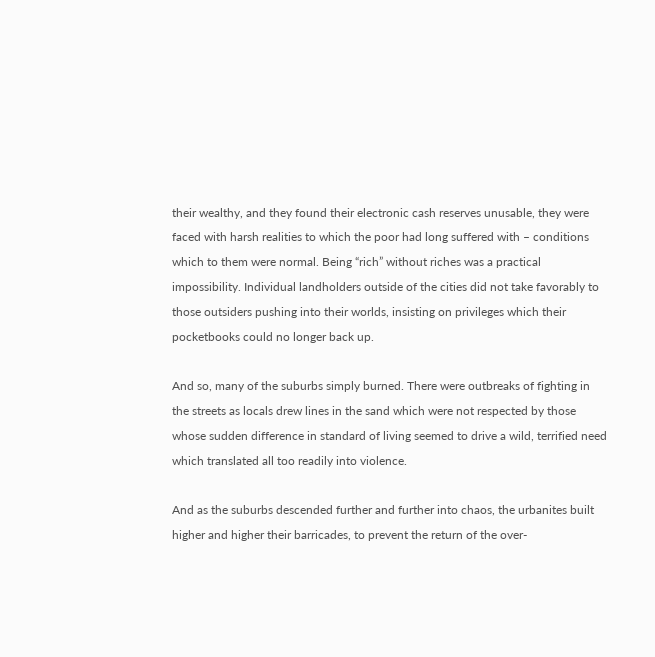their wealthy, and they found their electronic cash reserves unusable, they were faced with harsh realities to which the poor had long suffered with – conditions which to them were normal. Being “rich” without riches was a practical impossibility. Individual landholders outside of the cities did not take favorably to those outsiders pushing into their worlds, insisting on privileges which their pocketbooks could no longer back up.

And so, many of the suburbs simply burned. There were outbreaks of fighting in the streets as locals drew lines in the sand which were not respected by those whose sudden difference in standard of living seemed to drive a wild, terrified need which translated all too readily into violence.

And as the suburbs descended further and further into chaos, the urbanites built higher and higher their barricades, to prevent the return of the over-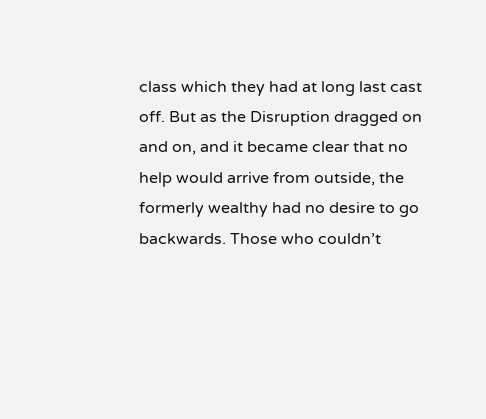class which they had at long last cast off. But as the Disruption dragged on and on, and it became clear that no help would arrive from outside, the formerly wealthy had no desire to go backwards. Those who couldn’t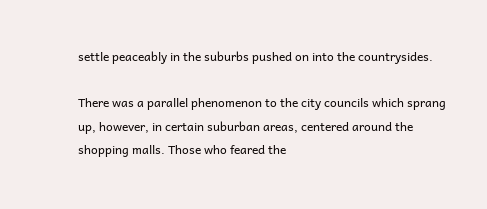settle peaceably in the suburbs pushed on into the countrysides.

There was a parallel phenomenon to the city councils which sprang up, however, in certain suburban areas, centered around the shopping malls. Those who feared the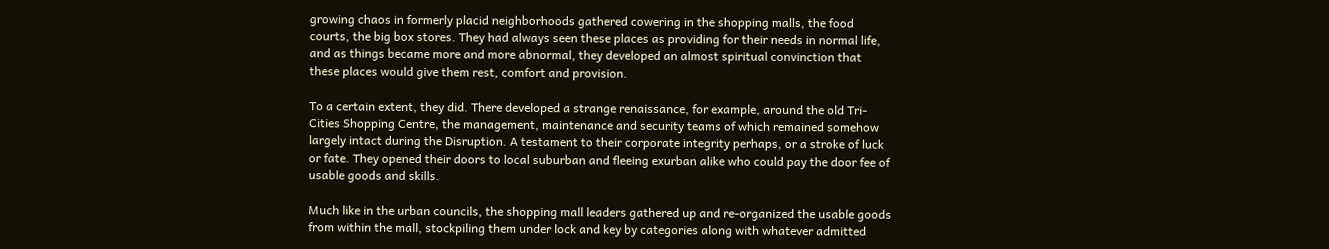growing chaos in formerly placid neighborhoods gathered cowering in the shopping malls, the food courts, the big box stores. They had always seen these places as providing for their needs in normal life, and as things became more and more abnormal, they developed an almost spiritual convinction that these places would give them rest, comfort and provision.

To a certain extent, they did. There developed a strange renaissance, for example, around the old Tri-Cities Shopping Centre, the management, maintenance and security teams of which remained somehow largely intact during the Disruption. A testament to their corporate integrity perhaps, or a stroke of luck or fate. They opened their doors to local suburban and fleeing exurban alike who could pay the door fee of usable goods and skills.

Much like in the urban councils, the shopping mall leaders gathered up and re-organized the usable goods from within the mall, stockpiling them under lock and key by categories along with whatever admitted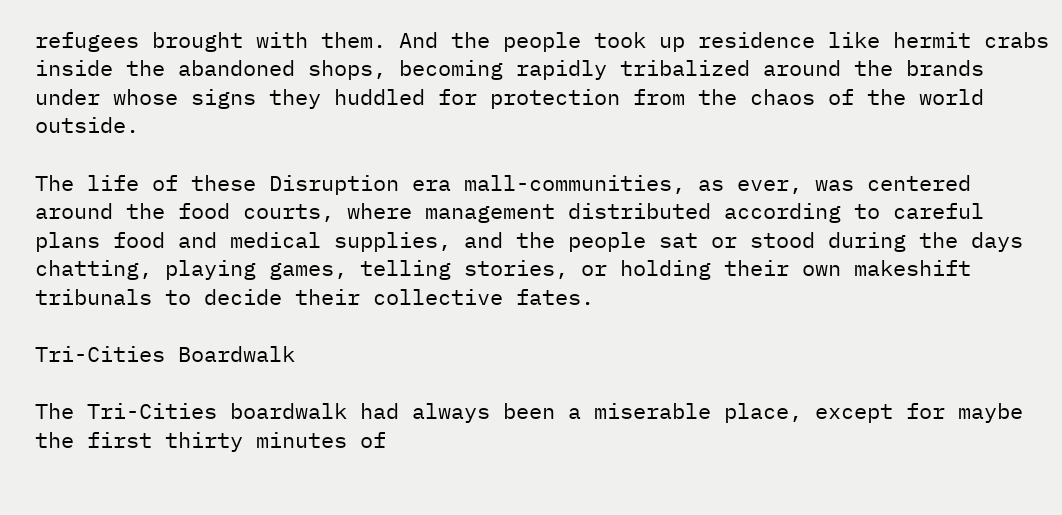refugees brought with them. And the people took up residence like hermit crabs inside the abandoned shops, becoming rapidly tribalized around the brands under whose signs they huddled for protection from the chaos of the world outside.

The life of these Disruption era mall-communities, as ever, was centered around the food courts, where management distributed according to careful plans food and medical supplies, and the people sat or stood during the days chatting, playing games, telling stories, or holding their own makeshift tribunals to decide their collective fates.

Tri-Cities Boardwalk

The Tri-Cities boardwalk had always been a miserable place, except for maybe the first thirty minutes of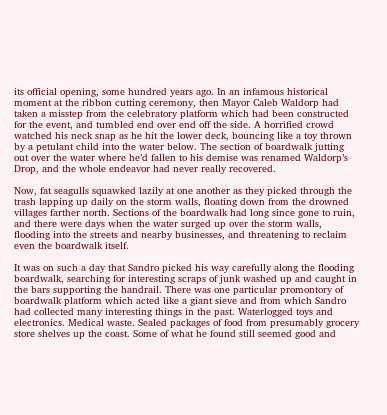its official opening, some hundred years ago. In an infamous historical moment at the ribbon cutting ceremony, then Mayor Caleb Waldorp had taken a misstep from the celebratory platform which had been constructed for the event, and tumbled end over end off the side. A horrified crowd watched his neck snap as he hit the lower deck, bouncing like a toy thrown by a petulant child into the water below. The section of boardwalk jutting out over the water where he’d fallen to his demise was renamed Waldorp’s Drop, and the whole endeavor had never really recovered.

Now, fat seagulls squawked lazily at one another as they picked through the trash lapping up daily on the storm walls, floating down from the drowned villages farther north. Sections of the boardwalk had long since gone to ruin, and there were days when the water surged up over the storm walls, flooding into the streets and nearby businesses, and threatening to reclaim even the boardwalk itself.

It was on such a day that Sandro picked his way carefully along the flooding boardwalk, searching for interesting scraps of junk washed up and caught in the bars supporting the handrail. There was one particular promontory of boardwalk platform which acted like a giant sieve and from which Sandro had collected many interesting things in the past. Waterlogged toys and electronics. Medical waste. Sealed packages of food from presumably grocery store shelves up the coast. Some of what he found still seemed good and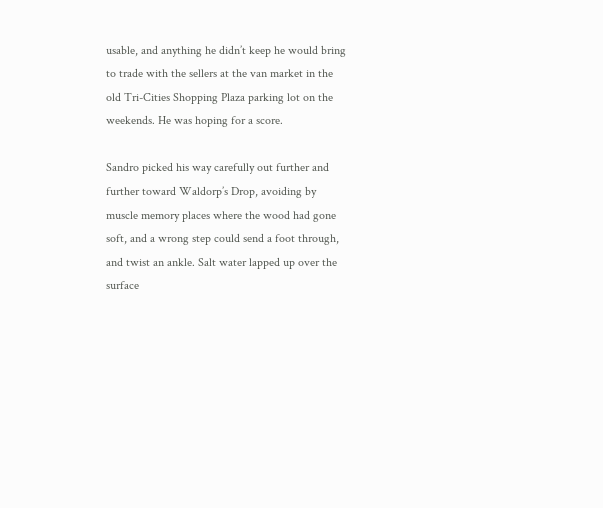usable, and anything he didn’t keep he would bring to trade with the sellers at the van market in the old Tri-Cities Shopping Plaza parking lot on the weekends. He was hoping for a score.

Sandro picked his way carefully out further and further toward Waldorp’s Drop, avoiding by muscle memory places where the wood had gone soft, and a wrong step could send a foot through, and twist an ankle. Salt water lapped up over the surface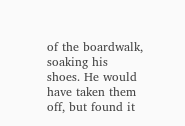of the boardwalk, soaking his shoes. He would have taken them off, but found it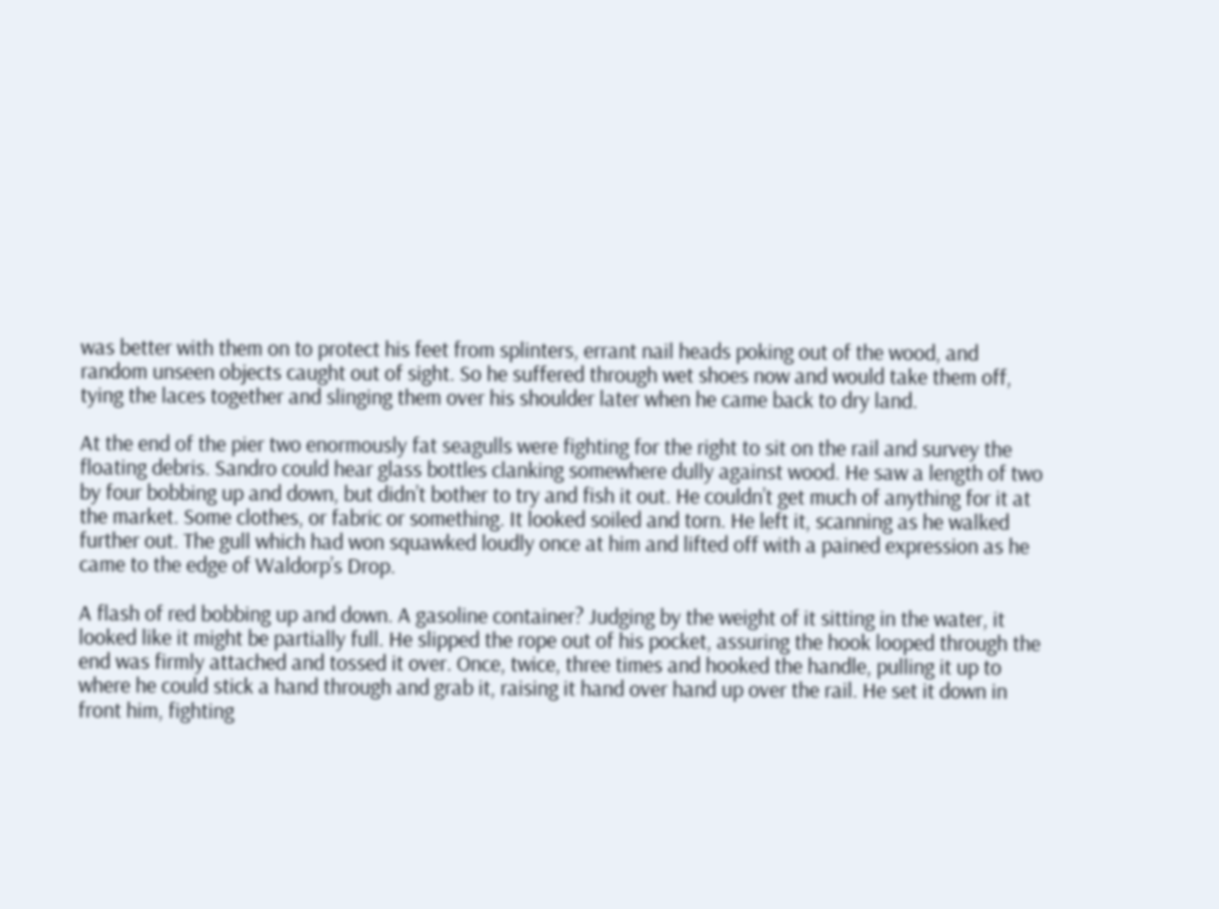was better with them on to protect his feet from splinters, errant nail heads poking out of the wood, and random unseen objects caught out of sight. So he suffered through wet shoes now and would take them off, tying the laces together and slinging them over his shoulder later when he came back to dry land.

At the end of the pier two enormously fat seagulls were fighting for the right to sit on the rail and survey the floating debris. Sandro could hear glass bottles clanking somewhere dully against wood. He saw a length of two by four bobbing up and down, but didn’t bother to try and fish it out. He couldn’t get much of anything for it at the market. Some clothes, or fabric or something. It looked soiled and torn. He left it, scanning as he walked further out. The gull which had won squawked loudly once at him and lifted off with a pained expression as he came to the edge of Waldorp’s Drop.

A flash of red bobbing up and down. A gasoline container? Judging by the weight of it sitting in the water, it looked like it might be partially full. He slipped the rope out of his pocket, assuring the hook looped through the end was firmly attached and tossed it over. Once, twice, three times and hooked the handle, pulling it up to where he could stick a hand through and grab it, raising it hand over hand up over the rail. He set it down in front him, fighting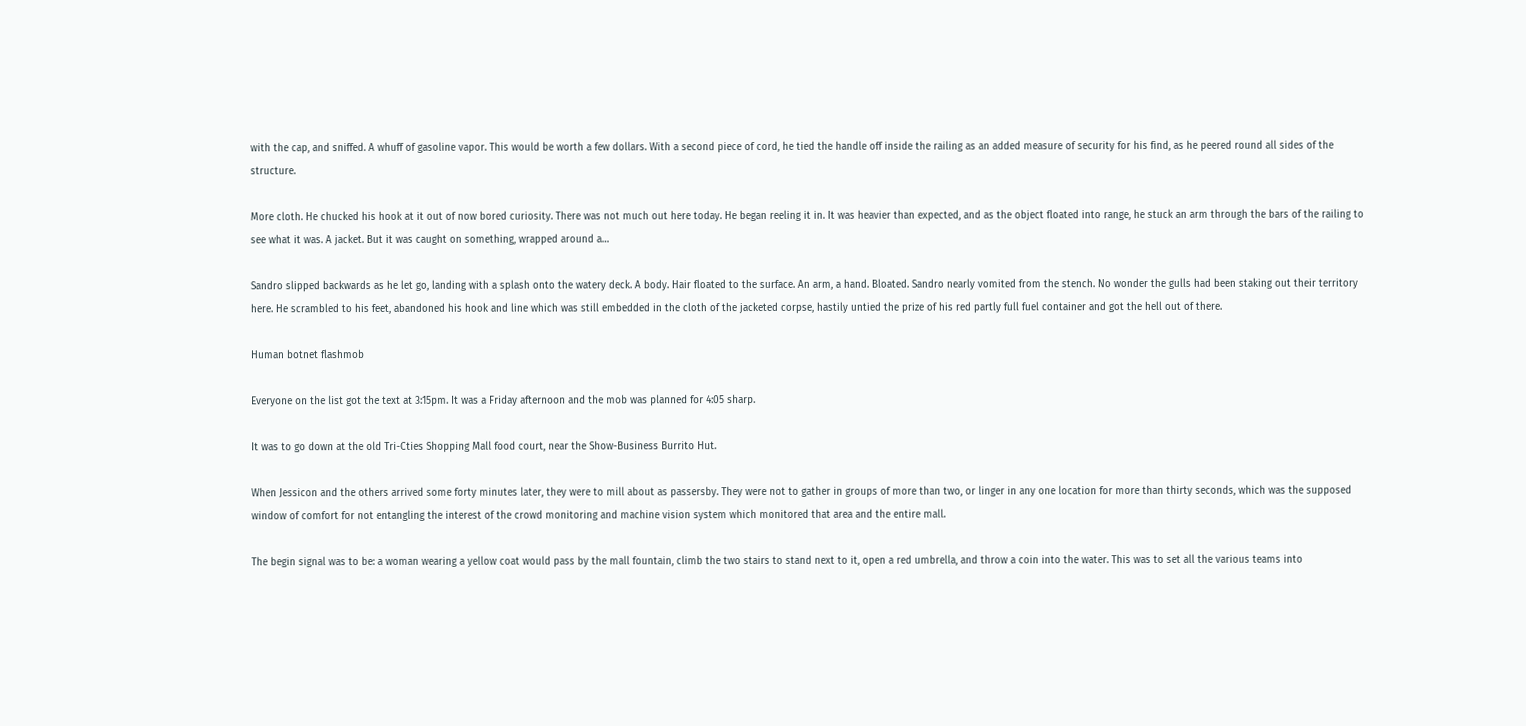with the cap, and sniffed. A whuff of gasoline vapor. This would be worth a few dollars. With a second piece of cord, he tied the handle off inside the railing as an added measure of security for his find, as he peered round all sides of the structure.

More cloth. He chucked his hook at it out of now bored curiosity. There was not much out here today. He began reeling it in. It was heavier than expected, and as the object floated into range, he stuck an arm through the bars of the railing to see what it was. A jacket. But it was caught on something, wrapped around a…

Sandro slipped backwards as he let go, landing with a splash onto the watery deck. A body. Hair floated to the surface. An arm, a hand. Bloated. Sandro nearly vomited from the stench. No wonder the gulls had been staking out their territory here. He scrambled to his feet, abandoned his hook and line which was still embedded in the cloth of the jacketed corpse, hastily untied the prize of his red partly full fuel container and got the hell out of there.

Human botnet flashmob

Everyone on the list got the text at 3:15pm. It was a Friday afternoon and the mob was planned for 4:05 sharp.

It was to go down at the old Tri-Cties Shopping Mall food court, near the Show-Business Burrito Hut.

When Jessicon and the others arrived some forty minutes later, they were to mill about as passersby. They were not to gather in groups of more than two, or linger in any one location for more than thirty seconds, which was the supposed window of comfort for not entangling the interest of the crowd monitoring and machine vision system which monitored that area and the entire mall.

The begin signal was to be: a woman wearing a yellow coat would pass by the mall fountain, climb the two stairs to stand next to it, open a red umbrella, and throw a coin into the water. This was to set all the various teams into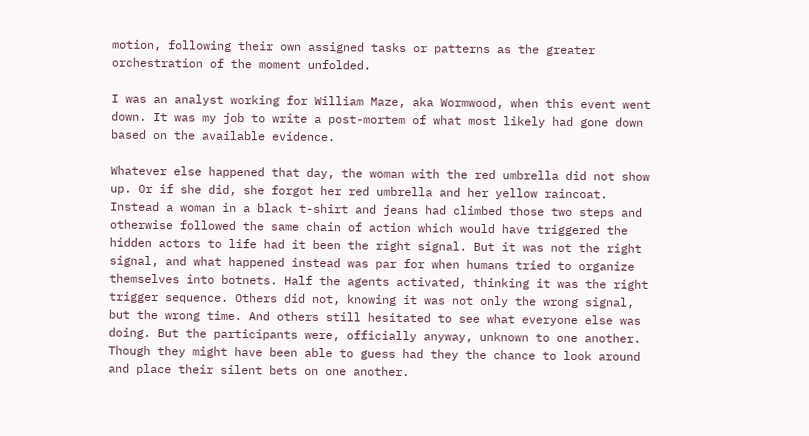motion, following their own assigned tasks or patterns as the greater orchestration of the moment unfolded.

I was an analyst working for William Maze, aka Wormwood, when this event went down. It was my job to write a post-mortem of what most likely had gone down based on the available evidence.

Whatever else happened that day, the woman with the red umbrella did not show up. Or if she did, she forgot her red umbrella and her yellow raincoat. Instead a woman in a black t-shirt and jeans had climbed those two steps and otherwise followed the same chain of action which would have triggered the hidden actors to life had it been the right signal. But it was not the right signal, and what happened instead was par for when humans tried to organize themselves into botnets. Half the agents activated, thinking it was the right trigger sequence. Others did not, knowing it was not only the wrong signal, but the wrong time. And others still hesitated to see what everyone else was doing. But the participants were, officially anyway, unknown to one another. Though they might have been able to guess had they the chance to look around and place their silent bets on one another.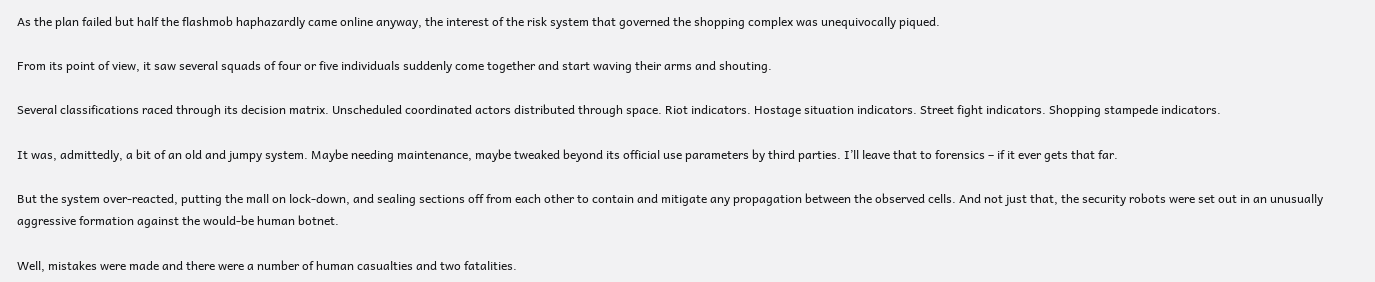As the plan failed but half the flashmob haphazardly came online anyway, the interest of the risk system that governed the shopping complex was unequivocally piqued.

From its point of view, it saw several squads of four or five individuals suddenly come together and start waving their arms and shouting.

Several classifications raced through its decision matrix. Unscheduled coordinated actors distributed through space. Riot indicators. Hostage situation indicators. Street fight indicators. Shopping stampede indicators.

It was, admittedly, a bit of an old and jumpy system. Maybe needing maintenance, maybe tweaked beyond its official use parameters by third parties. I’ll leave that to forensics – if it ever gets that far.

But the system over-reacted, putting the mall on lock-down, and sealing sections off from each other to contain and mitigate any propagation between the observed cells. And not just that, the security robots were set out in an unusually aggressive formation against the would-be human botnet.

Well, mistakes were made and there were a number of human casualties and two fatalities.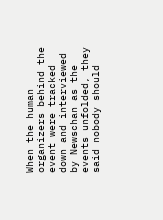When the human organizers behind the event were tracked down and interviewed by Newschan as the events unfolded, they said nobody should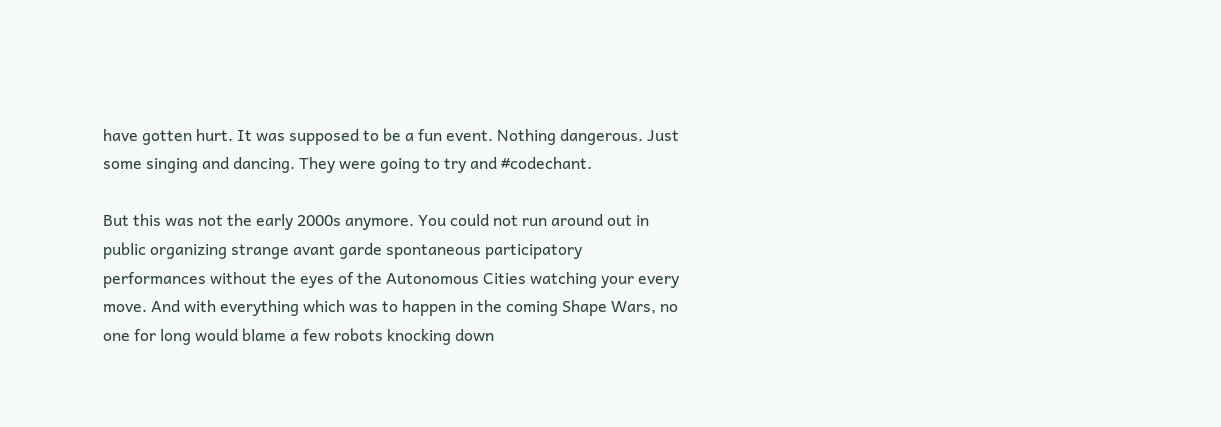have gotten hurt. It was supposed to be a fun event. Nothing dangerous. Just some singing and dancing. They were going to try and #codechant.

But this was not the early 2000s anymore. You could not run around out in public organizing strange avant garde spontaneous participatory performances without the eyes of the Autonomous Cities watching your every move. And with everything which was to happen in the coming Shape Wars, no one for long would blame a few robots knocking down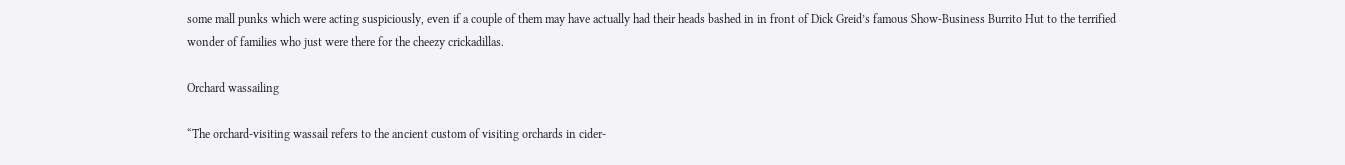some mall punks which were acting suspiciously, even if a couple of them may have actually had their heads bashed in in front of Dick Greid’s famous Show-Business Burrito Hut to the terrified wonder of families who just were there for the cheezy crickadillas.

Orchard wassailing

“The orchard-visiting wassail refers to the ancient custom of visiting orchards in cider-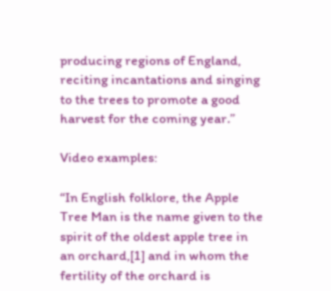producing regions of England, reciting incantations and singing to the trees to promote a good harvest for the coming year.”

Video examples:

“In English folklore, the Apple Tree Man is the name given to the spirit of the oldest apple tree in an orchard,[1] and in whom the fertility of the orchard is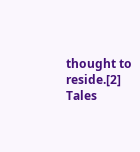thought to reside.[2] Tales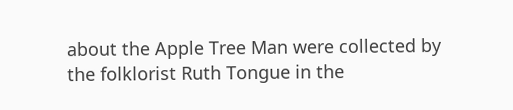about the Apple Tree Man were collected by the folklorist Ruth Tongue in the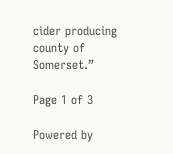cider producing county of Somerset.”

Page 1 of 3

Powered by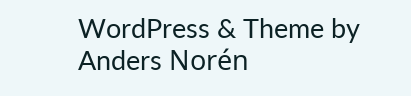WordPress & Theme by Anders Norén